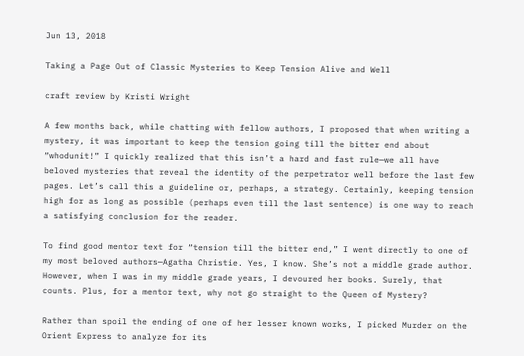Jun 13, 2018

Taking a Page Out of Classic Mysteries to Keep Tension Alive and Well

craft review by Kristi Wright

A few months back, while chatting with fellow authors, I proposed that when writing a mystery, it was important to keep the tension going till the bitter end about “whodunit!” I quickly realized that this isn’t a hard and fast rule—we all have beloved mysteries that reveal the identity of the perpetrator well before the last few pages. Let’s call this a guideline or, perhaps, a strategy. Certainly, keeping tension high for as long as possible (perhaps even till the last sentence) is one way to reach a satisfying conclusion for the reader.

To find good mentor text for “tension till the bitter end,” I went directly to one of my most beloved authors—Agatha Christie. Yes, I know. She’s not a middle grade author. However, when I was in my middle grade years, I devoured her books. Surely, that counts. Plus, for a mentor text, why not go straight to the Queen of Mystery?

Rather than spoil the ending of one of her lesser known works, I picked Murder on the Orient Express to analyze for its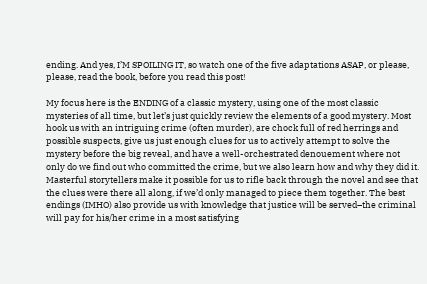ending. And yes, I’M SPOILING IT, so watch one of the five adaptations ASAP, or please, please, read the book, before you read this post!

My focus here is the ENDING of a classic mystery, using one of the most classic mysteries of all time, but let’s just quickly review the elements of a good mystery. Most hook us with an intriguing crime (often murder), are chock full of red herrings and possible suspects, give us just enough clues for us to actively attempt to solve the mystery before the big reveal, and have a well-orchestrated denouement where not only do we find out who committed the crime, but we also learn how and why they did it. Masterful storytellers make it possible for us to rifle back through the novel and see that the clues were there all along, if we’d only managed to piece them together. The best endings (IMHO) also provide us with knowledge that justice will be served–the criminal will pay for his/her crime in a most satisfying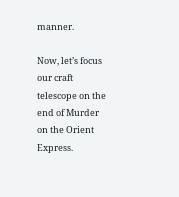manner.

Now, let’s focus our craft telescope on the end of Murder on the Orient Express.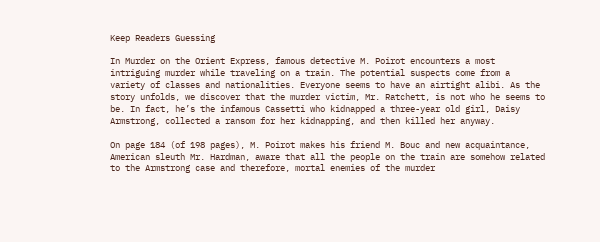Keep Readers Guessing

In Murder on the Orient Express, famous detective M. Poirot encounters a most intriguing murder while traveling on a train. The potential suspects come from a variety of classes and nationalities. Everyone seems to have an airtight alibi. As the story unfolds, we discover that the murder victim, Mr. Ratchett, is not who he seems to be. In fact, he’s the infamous Cassetti who kidnapped a three-year old girl, Daisy Armstrong, collected a ransom for her kidnapping, and then killed her anyway.

On page 184 (of 198 pages), M. Poirot makes his friend M. Bouc and new acquaintance, American sleuth Mr. Hardman, aware that all the people on the train are somehow related to the Armstrong case and therefore, mortal enemies of the murder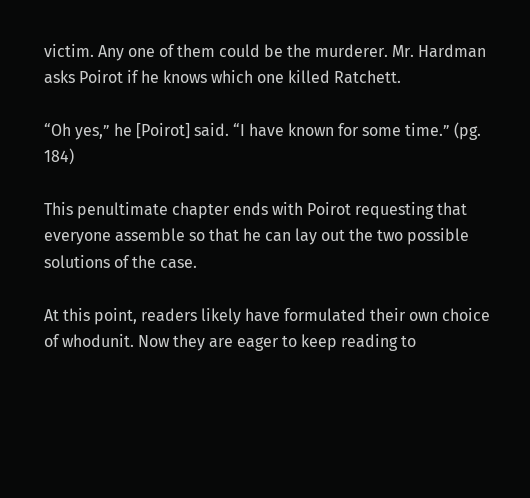victim. Any one of them could be the murderer. Mr. Hardman asks Poirot if he knows which one killed Ratchett.

“Oh yes,” he [Poirot] said. “I have known for some time.” (pg. 184)

This penultimate chapter ends with Poirot requesting that everyone assemble so that he can lay out the two possible solutions of the case.

At this point, readers likely have formulated their own choice of whodunit. Now they are eager to keep reading to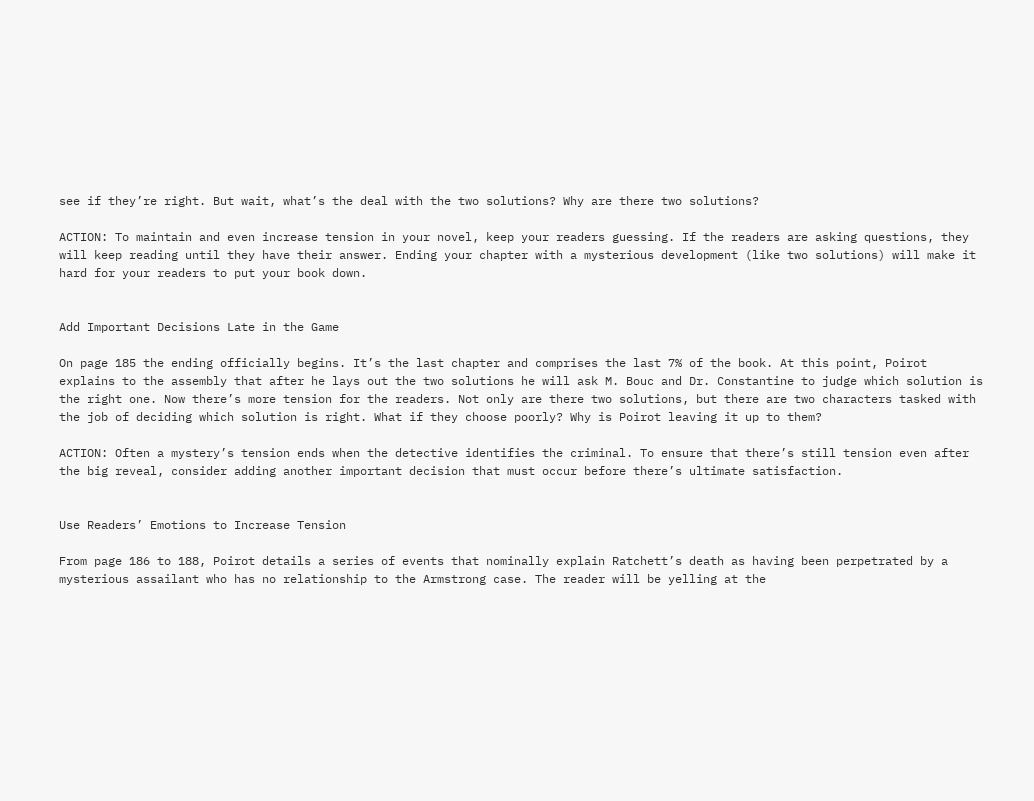see if they’re right. But wait, what’s the deal with the two solutions? Why are there two solutions?

ACTION: To maintain and even increase tension in your novel, keep your readers guessing. If the readers are asking questions, they will keep reading until they have their answer. Ending your chapter with a mysterious development (like two solutions) will make it hard for your readers to put your book down.


Add Important Decisions Late in the Game

On page 185 the ending officially begins. It’s the last chapter and comprises the last 7% of the book. At this point, Poirot explains to the assembly that after he lays out the two solutions he will ask M. Bouc and Dr. Constantine to judge which solution is the right one. Now there’s more tension for the readers. Not only are there two solutions, but there are two characters tasked with the job of deciding which solution is right. What if they choose poorly? Why is Poirot leaving it up to them?

ACTION: Often a mystery’s tension ends when the detective identifies the criminal. To ensure that there’s still tension even after the big reveal, consider adding another important decision that must occur before there’s ultimate satisfaction.


Use Readers’ Emotions to Increase Tension

From page 186 to 188, Poirot details a series of events that nominally explain Ratchett’s death as having been perpetrated by a mysterious assailant who has no relationship to the Armstrong case. The reader will be yelling at the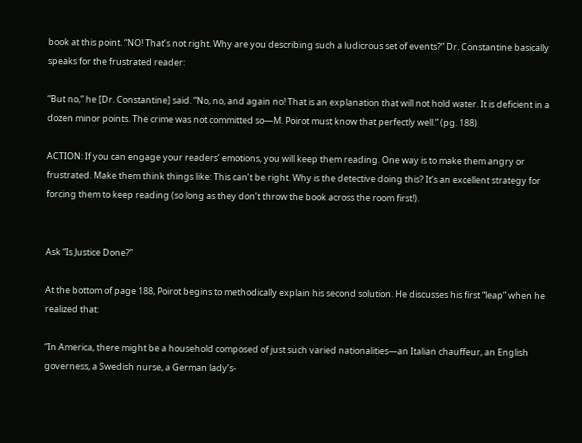book at this point. “NO! That’s not right. Why are you describing such a ludicrous set of events?” Dr. Constantine basically speaks for the frustrated reader:

“But no,” he [Dr. Constantine] said. “No, no, and again no! That is an explanation that will not hold water. It is deficient in a dozen minor points. The crime was not committed so—M. Poirot must know that perfectly well.” (pg. 188)

ACTION: If you can engage your readers’ emotions, you will keep them reading. One way is to make them angry or frustrated. Make them think things like: This can’t be right. Why is the detective doing this? It’s an excellent strategy for forcing them to keep reading (so long as they don’t throw the book across the room first!).


Ask “Is Justice Done?”

At the bottom of page 188, Poirot begins to methodically explain his second solution. He discusses his first “leap” when he realized that:

“In America, there might be a household composed of just such varied nationalities—an Italian chauffeur, an English governess, a Swedish nurse, a German lady’s-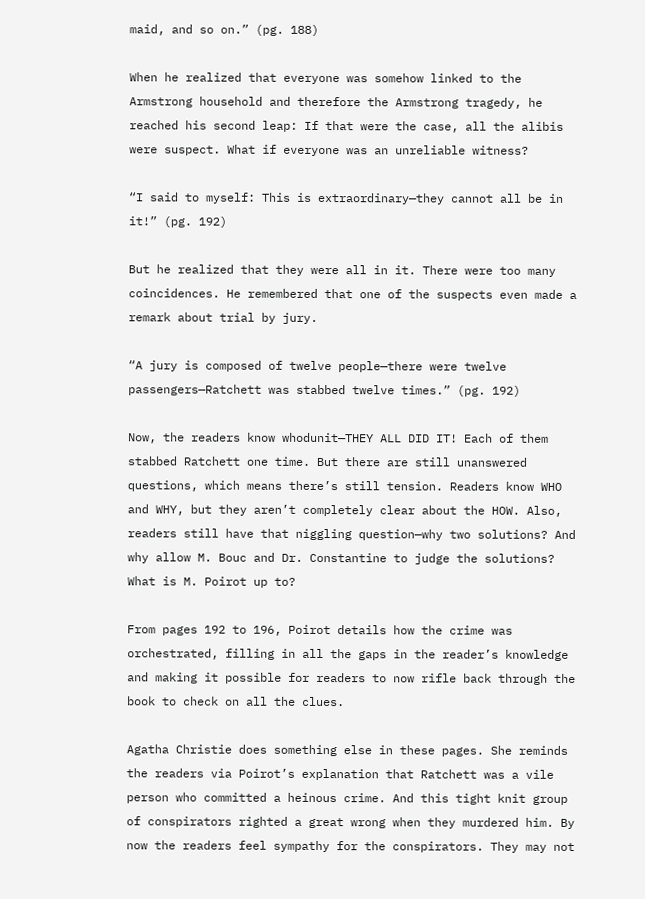maid, and so on.” (pg. 188)

When he realized that everyone was somehow linked to the Armstrong household and therefore the Armstrong tragedy, he reached his second leap: If that were the case, all the alibis were suspect. What if everyone was an unreliable witness?

“I said to myself: This is extraordinary—they cannot all be in it!” (pg. 192)

But he realized that they were all in it. There were too many coincidences. He remembered that one of the suspects even made a remark about trial by jury.

“A jury is composed of twelve people—there were twelve passengers—Ratchett was stabbed twelve times.” (pg. 192)

Now, the readers know whodunit—THEY ALL DID IT! Each of them stabbed Ratchett one time. But there are still unanswered questions, which means there’s still tension. Readers know WHO and WHY, but they aren’t completely clear about the HOW. Also, readers still have that niggling question—why two solutions? And why allow M. Bouc and Dr. Constantine to judge the solutions? What is M. Poirot up to?

From pages 192 to 196, Poirot details how the crime was orchestrated, filling in all the gaps in the reader’s knowledge and making it possible for readers to now rifle back through the book to check on all the clues.

Agatha Christie does something else in these pages. She reminds the readers via Poirot’s explanation that Ratchett was a vile person who committed a heinous crime. And this tight knit group of conspirators righted a great wrong when they murdered him. By now the readers feel sympathy for the conspirators. They may not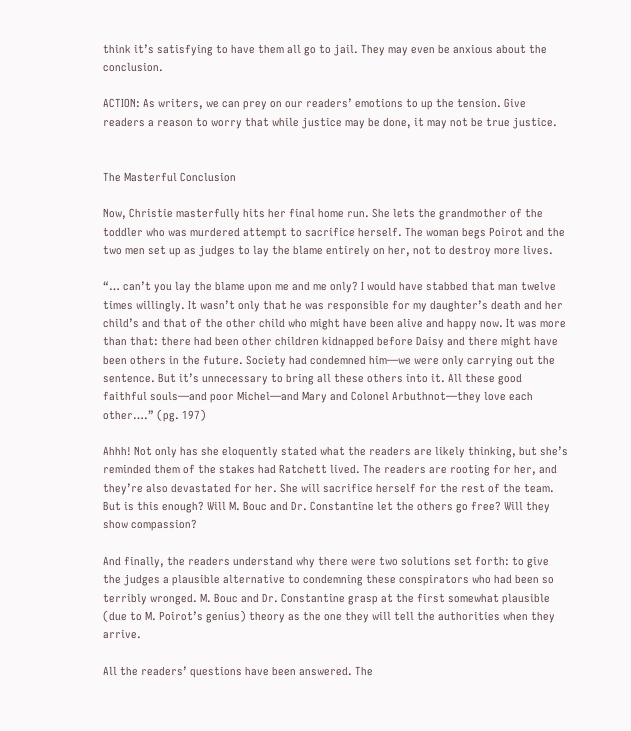think it’s satisfying to have them all go to jail. They may even be anxious about the conclusion.

ACTION: As writers, we can prey on our readers’ emotions to up the tension. Give readers a reason to worry that while justice may be done, it may not be true justice.


The Masterful Conclusion

Now, Christie masterfully hits her final home run. She lets the grandmother of the toddler who was murdered attempt to sacrifice herself. The woman begs Poirot and the two men set up as judges to lay the blame entirely on her, not to destroy more lives.

“… can’t you lay the blame upon me and me only? I would have stabbed that man twelve times willingly. It wasn’t only that he was responsible for my daughter’s death and her child’s and that of the other child who might have been alive and happy now. It was more than that: there had been other children kidnapped before Daisy and there might have been others in the future. Society had condemned him—we were only carrying out the sentence. But it’s unnecessary to bring all these others into it. All these good faithful souls—and poor Michel—and Mary and Colonel Arbuthnot—they love each other….” (pg. 197)

Ahhh! Not only has she eloquently stated what the readers are likely thinking, but she’s reminded them of the stakes had Ratchett lived. The readers are rooting for her, and they’re also devastated for her. She will sacrifice herself for the rest of the team. But is this enough? Will M. Bouc and Dr. Constantine let the others go free? Will they show compassion?

And finally, the readers understand why there were two solutions set forth: to give the judges a plausible alternative to condemning these conspirators who had been so terribly wronged. M. Bouc and Dr. Constantine grasp at the first somewhat plausible (due to M. Poirot’s genius) theory as the one they will tell the authorities when they arrive.

All the readers’ questions have been answered. The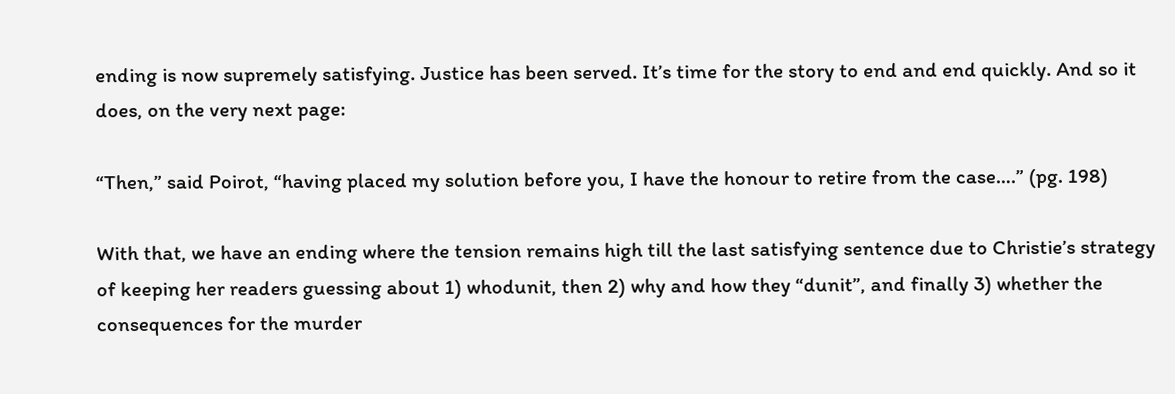ending is now supremely satisfying. Justice has been served. It’s time for the story to end and end quickly. And so it does, on the very next page:

“Then,” said Poirot, “having placed my solution before you, I have the honour to retire from the case….” (pg. 198)

With that, we have an ending where the tension remains high till the last satisfying sentence due to Christie’s strategy of keeping her readers guessing about 1) whodunit, then 2) why and how they “dunit”, and finally 3) whether the consequences for the murder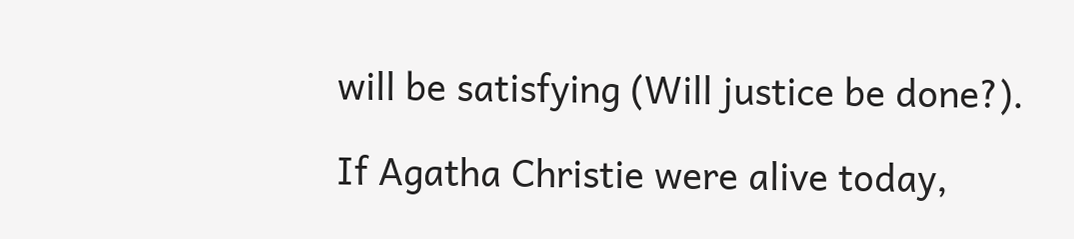will be satisfying (Will justice be done?).

If Agatha Christie were alive today,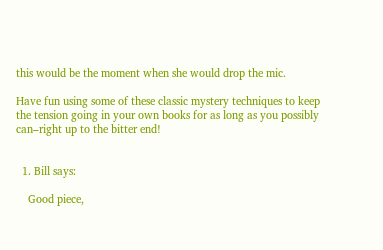this would be the moment when she would drop the mic.

Have fun using some of these classic mystery techniques to keep the tension going in your own books for as long as you possibly can–right up to the bitter end!


  1. Bill says:

    Good piece,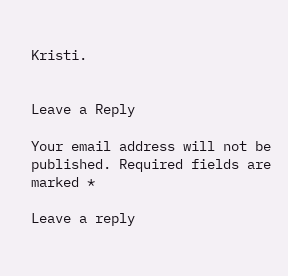Kristi.


Leave a Reply

Your email address will not be published. Required fields are marked *

Leave a reply